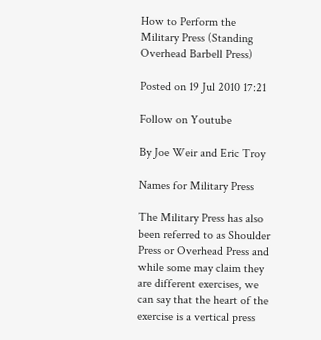How to Perform the Military Press (Standing Overhead Barbell Press)

Posted on 19 Jul 2010 17:21

Follow on Youtube

By Joe Weir and Eric Troy

Names for Military Press

The Military Press has also been referred to as Shoulder Press or Overhead Press and while some may claim they are different exercises, we can say that the heart of the exercise is a vertical press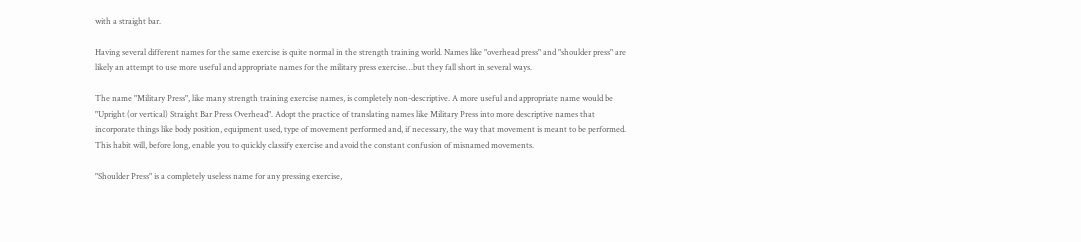with a straight bar.

Having several different names for the same exercise is quite normal in the strength training world. Names like "overhead press" and "shoulder press" are likely an attempt to use more useful and appropriate names for the military press exercise…but they fall short in several ways.

The name "Military Press", like many strength training exercise names, is completely non-descriptive. A more useful and appropriate name would be "Upright (or vertical) Straight Bar Press Overhead". Adopt the practice of translating names like Military Press into more descriptive names that incorporate things like body position, equipment used, type of movement performed and, if necessary, the way that movement is meant to be performed. This habit will, before long, enable you to quickly classify exercise and avoid the constant confusion of misnamed movements.

"Shoulder Press" is a completely useless name for any pressing exercise,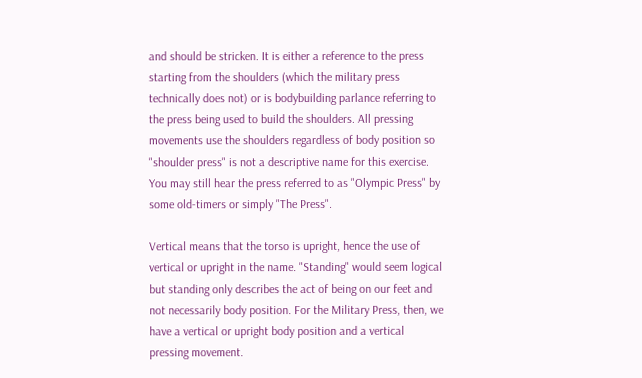and should be stricken. It is either a reference to the press starting from the shoulders (which the military press technically does not) or is bodybuilding parlance referring to the press being used to build the shoulders. All pressing movements use the shoulders regardless of body position so "shoulder press" is not a descriptive name for this exercise. You may still hear the press referred to as "Olympic Press" by some old-timers or simply "The Press".

Vertical means that the torso is upright, hence the use of vertical or upright in the name. "Standing" would seem logical but standing only describes the act of being on our feet and not necessarily body position. For the Military Press, then, we have a vertical or upright body position and a vertical pressing movement.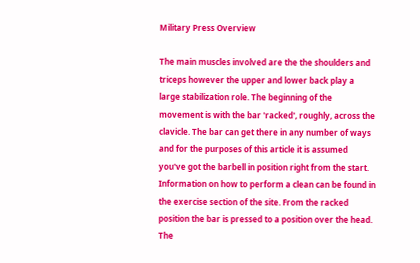Military Press Overview

The main muscles involved are the the shoulders and triceps however the upper and lower back play a large stabilization role. The beginning of the movement is with the bar 'racked', roughly, across the clavicle. The bar can get there in any number of ways and for the purposes of this article it is assumed you've got the barbell in position right from the start. Information on how to perform a clean can be found in the exercise section of the site. From the racked position the bar is pressed to a position over the head. The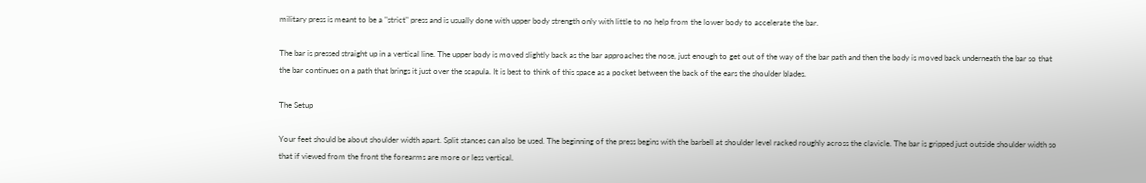military press is meant to be a "strict" press and is usually done with upper body strength only with little to no help from the lower body to accelerate the bar.

The bar is pressed straight up in a vertical line. The upper body is moved slightly back as the bar approaches the nose, just enough to get out of the way of the bar path and then the body is moved back underneath the bar so that the bar continues on a path that brings it just over the scapula. It is best to think of this space as a pocket between the back of the ears the shoulder blades.

The Setup

Your feet should be about shoulder width apart. Split stances can also be used. The beginning of the press begins with the barbell at shoulder level racked roughly across the clavicle. The bar is gripped just outside shoulder width so that if viewed from the front the forearms are more or less vertical.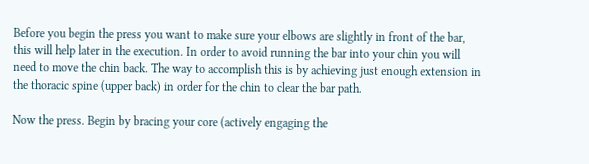Before you begin the press you want to make sure your elbows are slightly in front of the bar, this will help later in the execution. In order to avoid running the bar into your chin you will need to move the chin back. The way to accomplish this is by achieving just enough extension in the thoracic spine (upper back) in order for the chin to clear the bar path.

Now the press. Begin by bracing your core (actively engaging the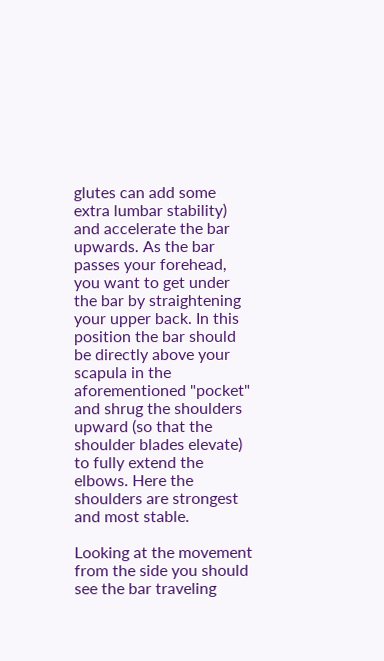glutes can add some extra lumbar stability) and accelerate the bar upwards. As the bar passes your forehead, you want to get under the bar by straightening your upper back. In this position the bar should be directly above your scapula in the aforementioned "pocket" and shrug the shoulders upward (so that the shoulder blades elevate) to fully extend the elbows. Here the shoulders are strongest and most stable.

Looking at the movement from the side you should see the bar traveling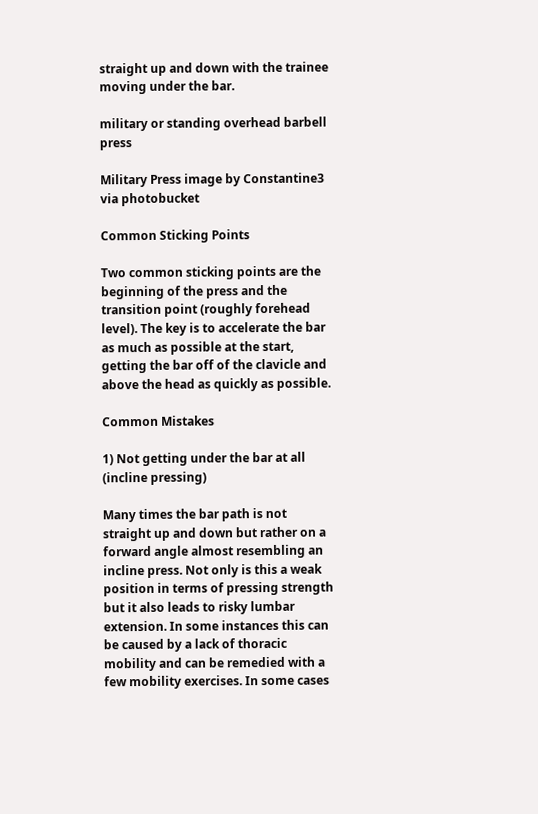straight up and down with the trainee moving under the bar.

military or standing overhead barbell press

Military Press image by Constantine3
via photobucket

Common Sticking Points

Two common sticking points are the beginning of the press and the transition point (roughly forehead level). The key is to accelerate the bar as much as possible at the start, getting the bar off of the clavicle and above the head as quickly as possible.

Common Mistakes

1) Not getting under the bar at all (incline pressing)

Many times the bar path is not straight up and down but rather on a forward angle almost resembling an incline press. Not only is this a weak position in terms of pressing strength but it also leads to risky lumbar extension. In some instances this can be caused by a lack of thoracic mobility and can be remedied with a few mobility exercises. In some cases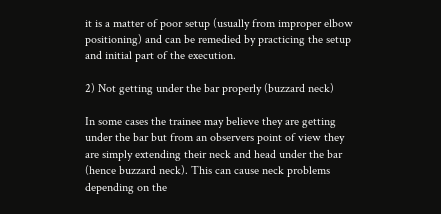it is a matter of poor setup (usually from improper elbow positioning) and can be remedied by practicing the setup and initial part of the execution.

2) Not getting under the bar properly (buzzard neck)

In some cases the trainee may believe they are getting under the bar but from an observers point of view they are simply extending their neck and head under the bar (hence buzzard neck). This can cause neck problems depending on the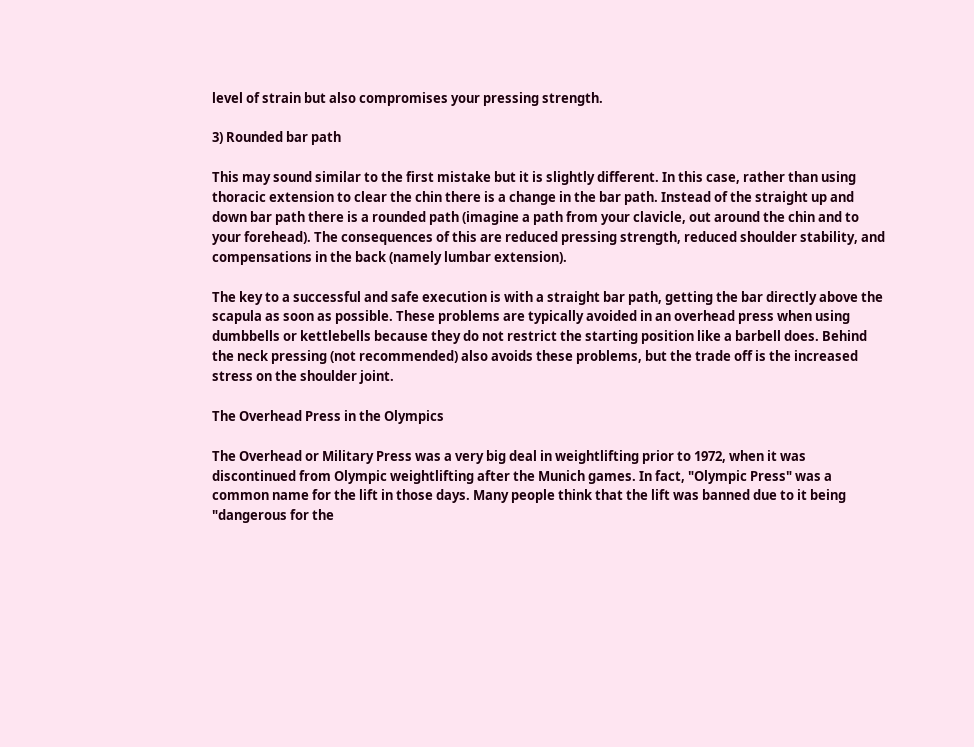level of strain but also compromises your pressing strength.

3) Rounded bar path

This may sound similar to the first mistake but it is slightly different. In this case, rather than using thoracic extension to clear the chin there is a change in the bar path. Instead of the straight up and down bar path there is a rounded path (imagine a path from your clavicle, out around the chin and to your forehead). The consequences of this are reduced pressing strength, reduced shoulder stability, and compensations in the back (namely lumbar extension).

The key to a successful and safe execution is with a straight bar path, getting the bar directly above the scapula as soon as possible. These problems are typically avoided in an overhead press when using dumbbells or kettlebells because they do not restrict the starting position like a barbell does. Behind the neck pressing (not recommended) also avoids these problems, but the trade off is the increased stress on the shoulder joint.

The Overhead Press in the Olympics

The Overhead or Military Press was a very big deal in weightlifting prior to 1972, when it was discontinued from Olympic weightlifting after the Munich games. In fact, "Olympic Press" was a common name for the lift in those days. Many people think that the lift was banned due to it being "dangerous for the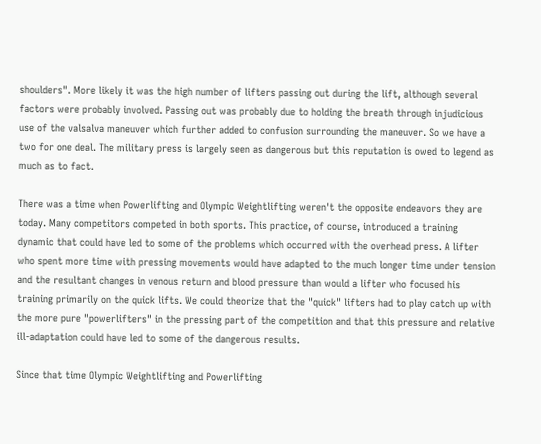shoulders". More likely it was the high number of lifters passing out during the lift, although several factors were probably involved. Passing out was probably due to holding the breath through injudicious use of the valsalva maneuver which further added to confusion surrounding the maneuver. So we have a two for one deal. The military press is largely seen as dangerous but this reputation is owed to legend as much as to fact.

There was a time when Powerlifting and Olympic Weightlifting weren't the opposite endeavors they are today. Many competitors competed in both sports. This practice, of course, introduced a training dynamic that could have led to some of the problems which occurred with the overhead press. A lifter who spent more time with pressing movements would have adapted to the much longer time under tension and the resultant changes in venous return and blood pressure than would a lifter who focused his training primarily on the quick lifts. We could theorize that the "quick" lifters had to play catch up with the more pure "powerlifters" in the pressing part of the competition and that this pressure and relative ill-adaptation could have led to some of the dangerous results.

Since that time Olympic Weightlifting and Powerlifting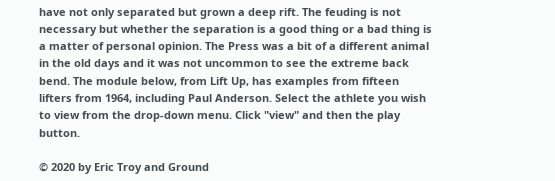have not only separated but grown a deep rift. The feuding is not necessary but whether the separation is a good thing or a bad thing is a matter of personal opinion. The Press was a bit of a different animal in the old days and it was not uncommon to see the extreme back bend. The module below, from Lift Up, has examples from fifteen lifters from 1964, including Paul Anderson. Select the athlete you wish to view from the drop-down menu. Click "view" and then the play button.

© 2020 by Eric Troy and Ground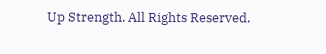Up Strength. All Rights Reserved.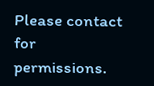Please contact for permissions.